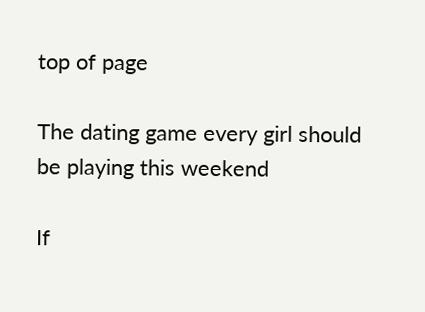top of page

The dating game every girl should be playing this weekend

If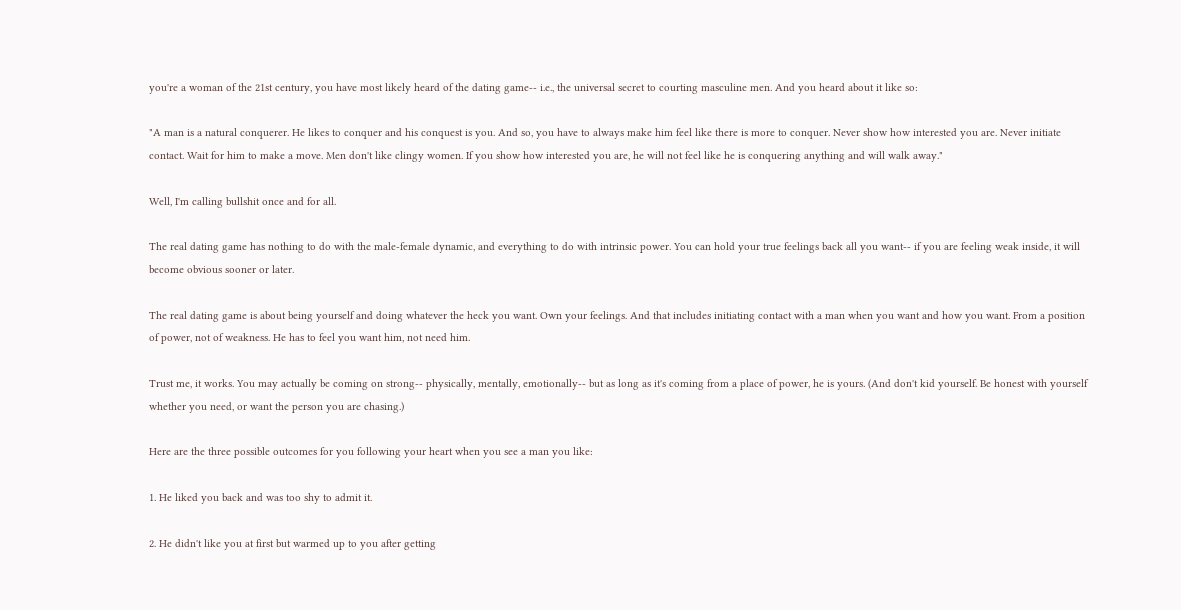you're a woman of the 21st century, you have most likely heard of the dating game-- i.e., the universal secret to courting masculine men. And you heard about it like so:

"A man is a natural conquerer. He likes to conquer and his conquest is you. And so, you have to always make him feel like there is more to conquer. Never show how interested you are. Never initiate contact. Wait for him to make a move. Men don't like clingy women. If you show how interested you are, he will not feel like he is conquering anything and will walk away."

Well, I'm calling bullshit once and for all.

The real dating game has nothing to do with the male-female dynamic, and everything to do with intrinsic power. You can hold your true feelings back all you want-- if you are feeling weak inside, it will become obvious sooner or later.

The real dating game is about being yourself and doing whatever the heck you want. Own your feelings. And that includes initiating contact with a man when you want and how you want. From a position of power, not of weakness. He has to feel you want him, not need him.

Trust me, it works. You may actually be coming on strong-- physically, mentally, emotionally-- but as long as it's coming from a place of power, he is yours. (And don't kid yourself. Be honest with yourself whether you need, or want the person you are chasing.)

Here are the three possible outcomes for you following your heart when you see a man you like:

1. He liked you back and was too shy to admit it.

2. He didn't like you at first but warmed up to you after getting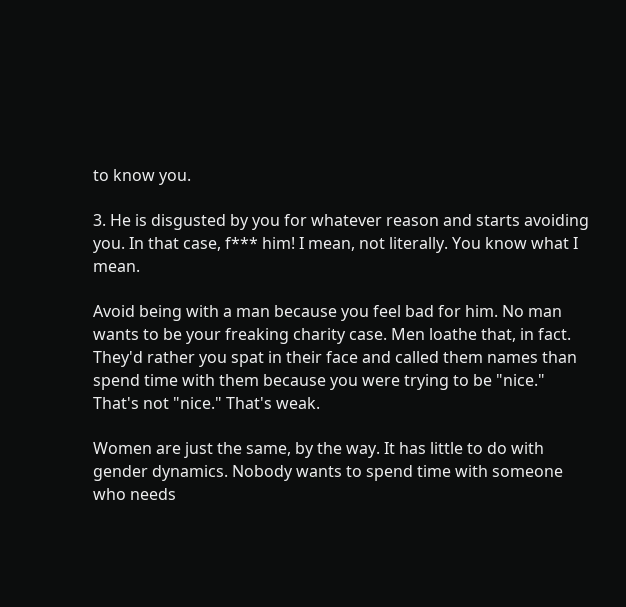to know you.

3. He is disgusted by you for whatever reason and starts avoiding you. In that case, f*** him! I mean, not literally. You know what I mean.

Avoid being with a man because you feel bad for him. No man wants to be your freaking charity case. Men loathe that, in fact. They'd rather you spat in their face and called them names than spend time with them because you were trying to be "nice." That's not "nice." That's weak.

Women are just the same, by the way. It has little to do with gender dynamics. Nobody wants to spend time with someone who needs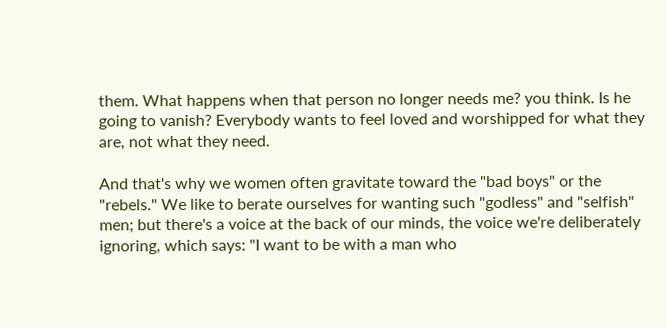them. What happens when that person no longer needs me? you think. Is he going to vanish? Everybody wants to feel loved and worshipped for what they are, not what they need.

And that's why we women often gravitate toward the "bad boys" or the "rebels." We like to berate ourselves for wanting such "godless" and "selfish" men; but there's a voice at the back of our minds, the voice we're deliberately ignoring, which says: "I want to be with a man who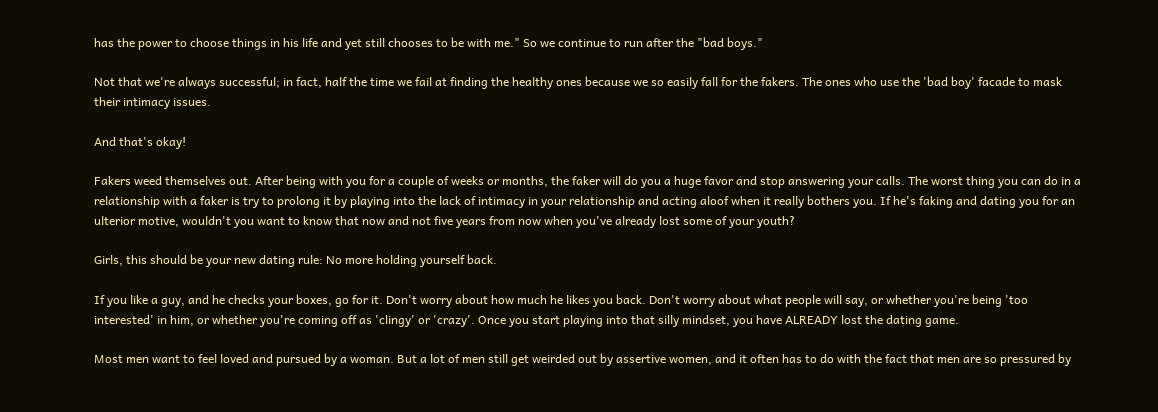has the power to choose things in his life and yet still chooses to be with me." So we continue to run after the "bad boys."

Not that we're always successful; in fact, half the time we fail at finding the healthy ones because we so easily fall for the fakers. The ones who use the 'bad boy' facade to mask their intimacy issues.

And that's okay!

Fakers weed themselves out. After being with you for a couple of weeks or months, the faker will do you a huge favor and stop answering your calls. The worst thing you can do in a relationship with a faker is try to prolong it by playing into the lack of intimacy in your relationship and acting aloof when it really bothers you. If he's faking and dating you for an ulterior motive, wouldn't you want to know that now and not five years from now when you've already lost some of your youth?

Girls, this should be your new dating rule: No more holding yourself back.

If you like a guy, and he checks your boxes, go for it. Don't worry about how much he likes you back. Don't worry about what people will say, or whether you're being 'too interested' in him, or whether you're coming off as 'clingy' or 'crazy'. Once you start playing into that silly mindset, you have ALREADY lost the dating game.

Most men want to feel loved and pursued by a woman. But a lot of men still get weirded out by assertive women, and it often has to do with the fact that men are so pressured by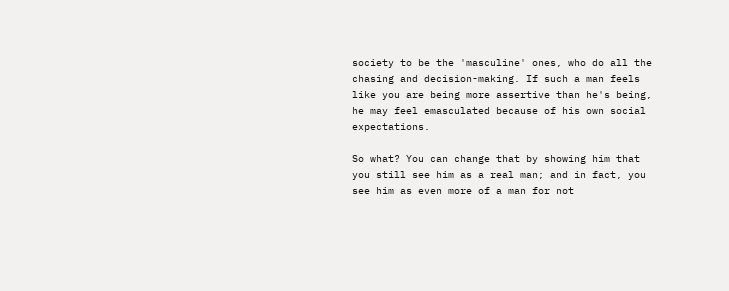society to be the 'masculine' ones, who do all the chasing and decision-making. If such a man feels like you are being more assertive than he's being, he may feel emasculated because of his own social expectations.

So what? You can change that by showing him that you still see him as a real man; and in fact, you see him as even more of a man for not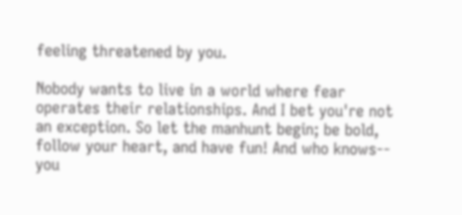feeling threatened by you.

Nobody wants to live in a world where fear operates their relationships. And I bet you're not an exception. So let the manhunt begin; be bold, follow your heart, and have fun! And who knows-- you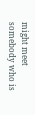might meet somebody who is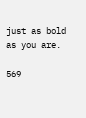just as bold as you are.

569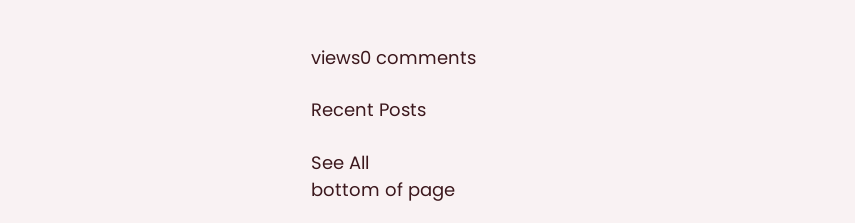views0 comments

Recent Posts

See All
bottom of page